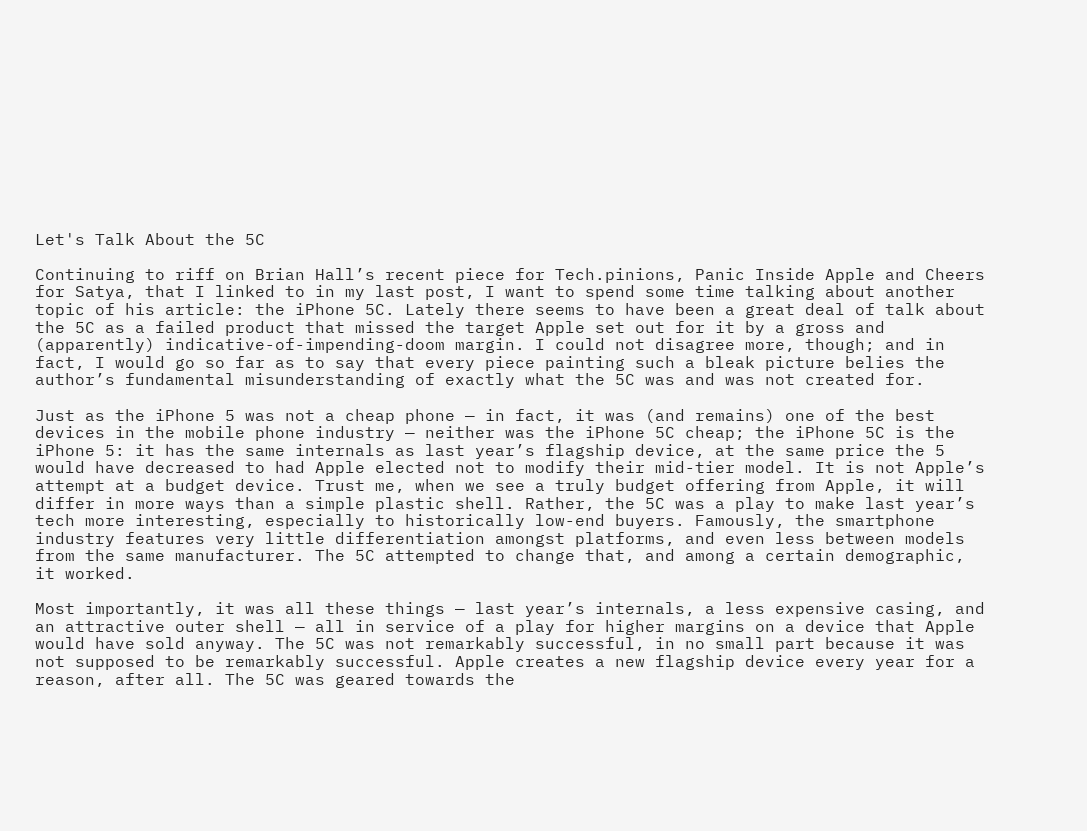Let's Talk About the 5C

Continuing to riff on Brian Hall’s recent piece for Tech.pinions, Panic Inside Apple and Cheers for Satya, that I linked to in my last post, I want to spend some time talking about another topic of his article: the iPhone 5C. Lately there seems to have been a great deal of talk about the 5C as a failed product that missed the target Apple set out for it by a gross and (apparently) indicative-of-impending-doom margin. I could not disagree more, though; and in fact, I would go so far as to say that every piece painting such a bleak picture belies the author’s fundamental misunderstanding of exactly what the 5C was and was not created for.

Just as the iPhone 5 was not a cheap phone — in fact, it was (and remains) one of the best devices in the mobile phone industry — neither was the iPhone 5C cheap; the iPhone 5C is the iPhone 5: it has the same internals as last year’s flagship device, at the same price the 5 would have decreased to had Apple elected not to modify their mid-tier model. It is not Apple’s attempt at a budget device. Trust me, when we see a truly budget offering from Apple, it will differ in more ways than a simple plastic shell. Rather, the 5C was a play to make last year’s tech more interesting, especially to historically low-end buyers. Famously, the smartphone industry features very little differentiation amongst platforms, and even less between models from the same manufacturer. The 5C attempted to change that, and among a certain demographic, it worked.

Most importantly, it was all these things — last year’s internals, a less expensive casing, and an attractive outer shell — all in service of a play for higher margins on a device that Apple would have sold anyway. The 5C was not remarkably successful, in no small part because it was not supposed to be remarkably successful. Apple creates a new flagship device every year for a reason, after all. The 5C was geared towards the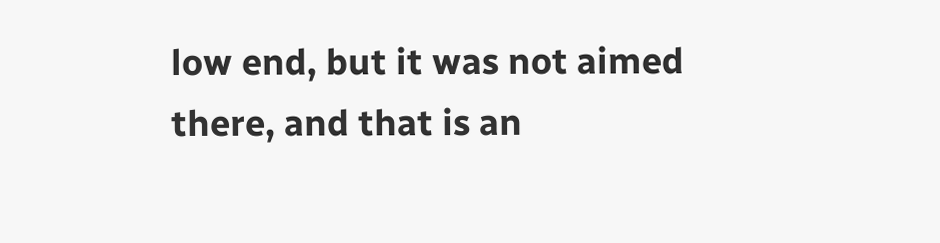low end, but it was not aimed there, and that is an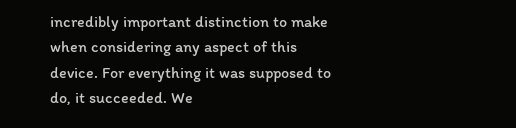incredibly important distinction to make when considering any aspect of this device. For everything it was supposed to do, it succeeded. We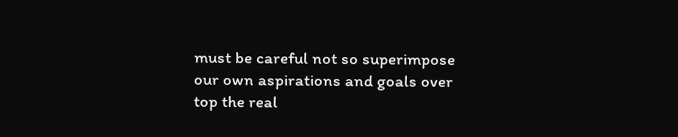must be careful not so superimpose our own aspirations and goals over top the real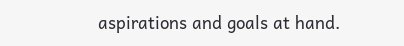aspirations and goals at hand.